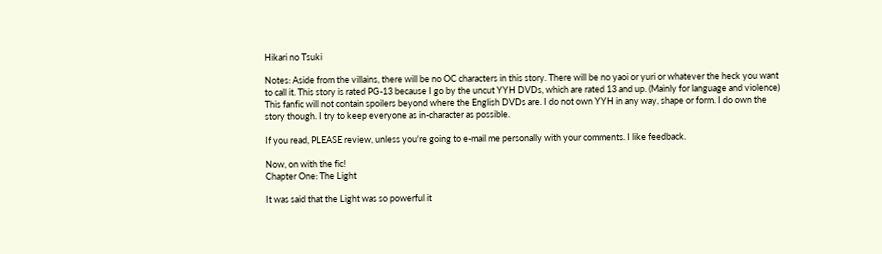Hikari no Tsuki

Notes: Aside from the villains, there will be no OC characters in this story. There will be no yaoi or yuri or whatever the heck you want to call it. This story is rated PG-13 because I go by the uncut YYH DVDs, which are rated 13 and up. (Mainly for language and violence) This fanfic will not contain spoilers beyond where the English DVDs are. I do not own YYH in any way, shape or form. I do own the story though. I try to keep everyone as in-character as possible.

If you read, PLEASE review, unless you're going to e-mail me personally with your comments. I like feedback.

Now, on with the fic!
Chapter One: The Light

It was said that the Light was so powerful it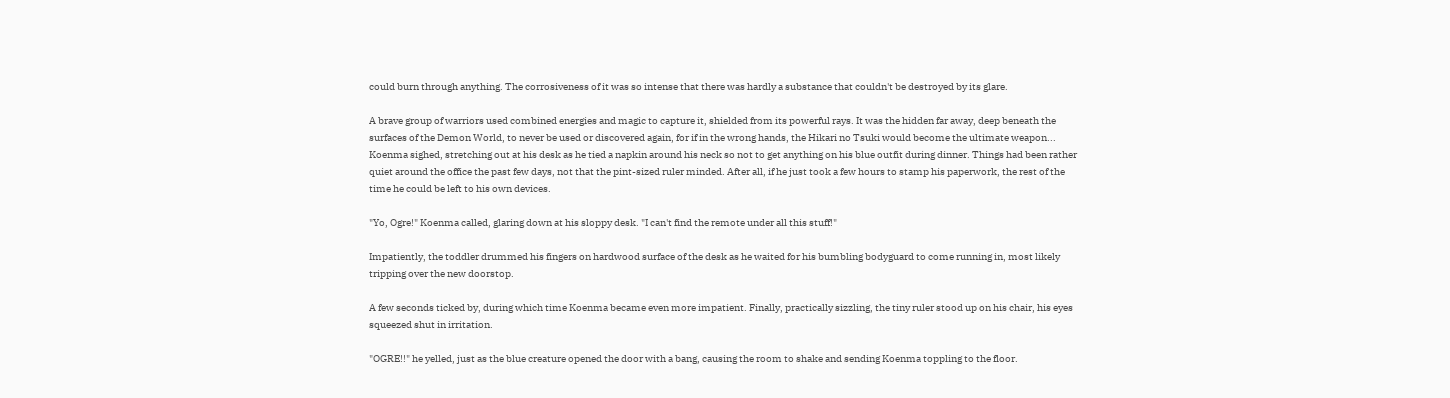could burn through anything. The corrosiveness of it was so intense that there was hardly a substance that couldn't be destroyed by its glare.

A brave group of warriors used combined energies and magic to capture it, shielded from its powerful rays. It was the hidden far away, deep beneath the surfaces of the Demon World, to never be used or discovered again, for if in the wrong hands, the Hikari no Tsuki would become the ultimate weapon...
Koenma sighed, stretching out at his desk as he tied a napkin around his neck so not to get anything on his blue outfit during dinner. Things had been rather quiet around the office the past few days, not that the pint-sized ruler minded. After all, if he just took a few hours to stamp his paperwork, the rest of the time he could be left to his own devices.

"Yo, Ogre!" Koenma called, glaring down at his sloppy desk. "I can't find the remote under all this stuff!"

Impatiently, the toddler drummed his fingers on hardwood surface of the desk as he waited for his bumbling bodyguard to come running in, most likely tripping over the new doorstop.

A few seconds ticked by, during which time Koenma became even more impatient. Finally, practically sizzling, the tiny ruler stood up on his chair, his eyes squeezed shut in irritation.

"OGRE!!" he yelled, just as the blue creature opened the door with a bang, causing the room to shake and sending Koenma toppling to the floor.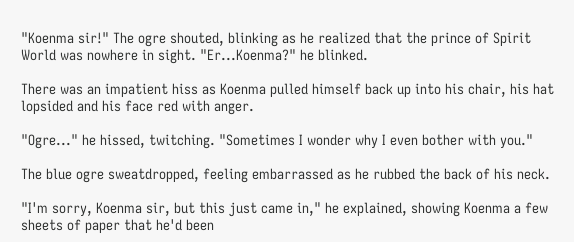"Koenma sir!" The ogre shouted, blinking as he realized that the prince of Spirit World was nowhere in sight. "Er...Koenma?" he blinked.

There was an impatient hiss as Koenma pulled himself back up into his chair, his hat lopsided and his face red with anger.

"Ogre..." he hissed, twitching. "Sometimes I wonder why I even bother with you."

The blue ogre sweatdropped, feeling embarrassed as he rubbed the back of his neck.

"I'm sorry, Koenma sir, but this just came in," he explained, showing Koenma a few sheets of paper that he'd been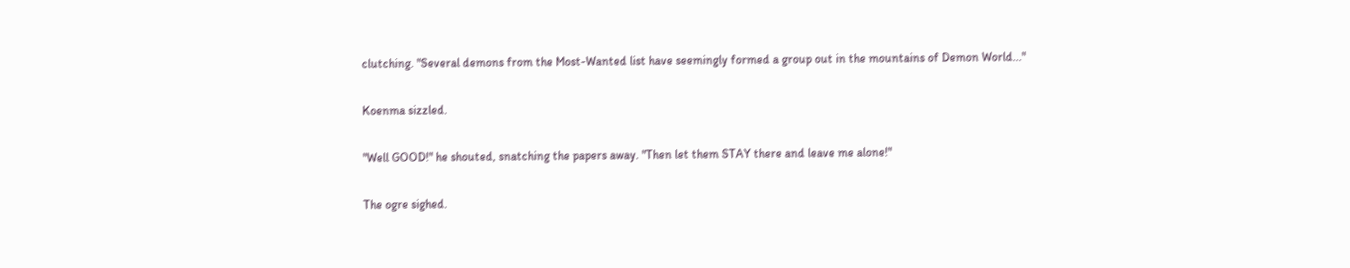clutching. "Several demons from the Most-Wanted list have seemingly formed a group out in the mountains of Demon World..."

Koenma sizzled.

"Well GOOD!" he shouted, snatching the papers away. "Then let them STAY there and leave me alone!"

The ogre sighed.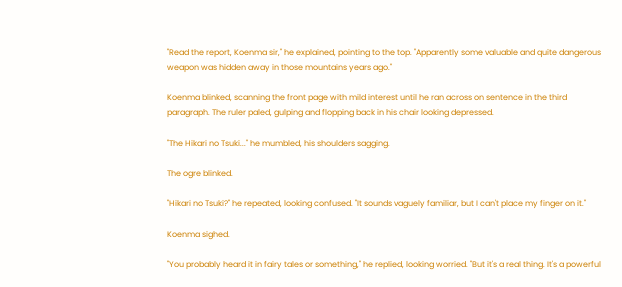"Read the report, Koenma sir," he explained, pointing to the top. "Apparently some valuable and quite dangerous weapon was hidden away in those mountains years ago."

Koenma blinked, scanning the front page with mild interest until he ran across on sentence in the third paragraph. The ruler paled, gulping and flopping back in his chair looking depressed.

"The Hikari no Tsuki..." he mumbled, his shoulders sagging.

The ogre blinked.

"Hikari no Tsuki?" he repeated, looking confused. "It sounds vaguely familiar, but I can't place my finger on it."

Koenma sighed.

"You probably heard it in fairy tales or something," he replied, looking worried. "But it's a real thing. It's a powerful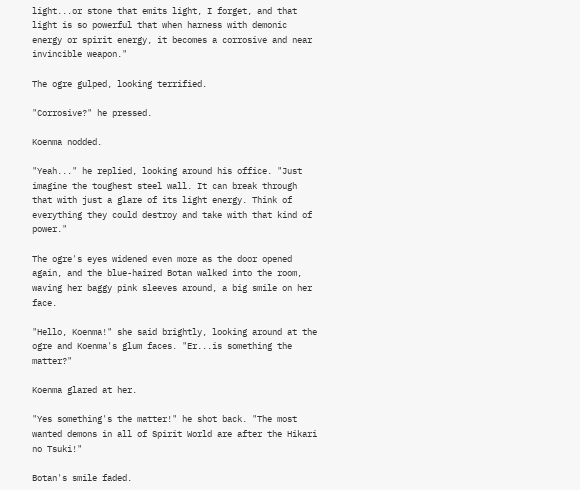light...or stone that emits light, I forget, and that light is so powerful that when harness with demonic energy or spirit energy, it becomes a corrosive and near invincible weapon."

The ogre gulped, looking terrified.

"Corrosive?" he pressed.

Koenma nodded.

"Yeah..." he replied, looking around his office. "Just imagine the toughest steel wall. It can break through that with just a glare of its light energy. Think of everything they could destroy and take with that kind of power."

The ogre's eyes widened even more as the door opened again, and the blue-haired Botan walked into the room, waving her baggy pink sleeves around, a big smile on her face.

"Hello, Koenma!" she said brightly, looking around at the ogre and Koenma's glum faces. "Er...is something the matter?"

Koenma glared at her.

"Yes something's the matter!" he shot back. "The most wanted demons in all of Spirit World are after the Hikari no Tsuki!"

Botan's smile faded.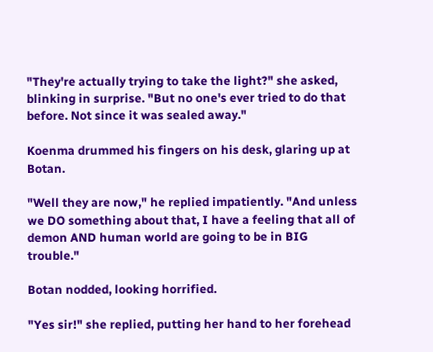"They're actually trying to take the light?" she asked, blinking in surprise. "But no one's ever tried to do that before. Not since it was sealed away."

Koenma drummed his fingers on his desk, glaring up at Botan.

"Well they are now," he replied impatiently. "And unless we DO something about that, I have a feeling that all of demon AND human world are going to be in BIG trouble."

Botan nodded, looking horrified.

"Yes sir!" she replied, putting her hand to her forehead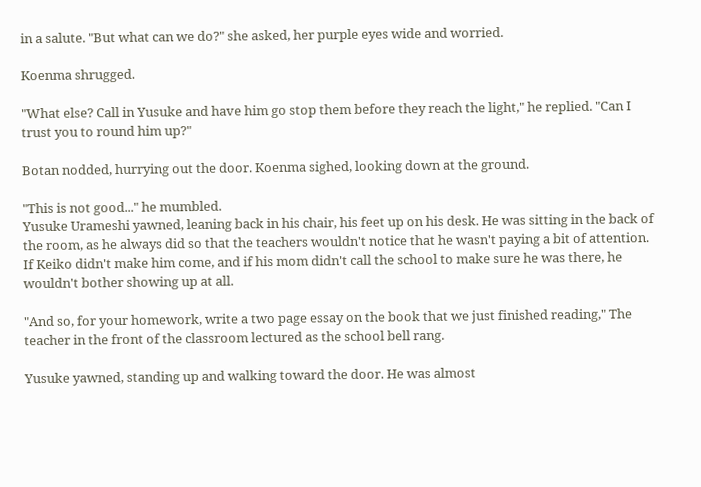in a salute. "But what can we do?" she asked, her purple eyes wide and worried.

Koenma shrugged.

"What else? Call in Yusuke and have him go stop them before they reach the light," he replied. "Can I trust you to round him up?"

Botan nodded, hurrying out the door. Koenma sighed, looking down at the ground.

"This is not good..." he mumbled.
Yusuke Urameshi yawned, leaning back in his chair, his feet up on his desk. He was sitting in the back of the room, as he always did so that the teachers wouldn't notice that he wasn't paying a bit of attention. If Keiko didn't make him come, and if his mom didn't call the school to make sure he was there, he wouldn't bother showing up at all.

"And so, for your homework, write a two page essay on the book that we just finished reading," The teacher in the front of the classroom lectured as the school bell rang.

Yusuke yawned, standing up and walking toward the door. He was almost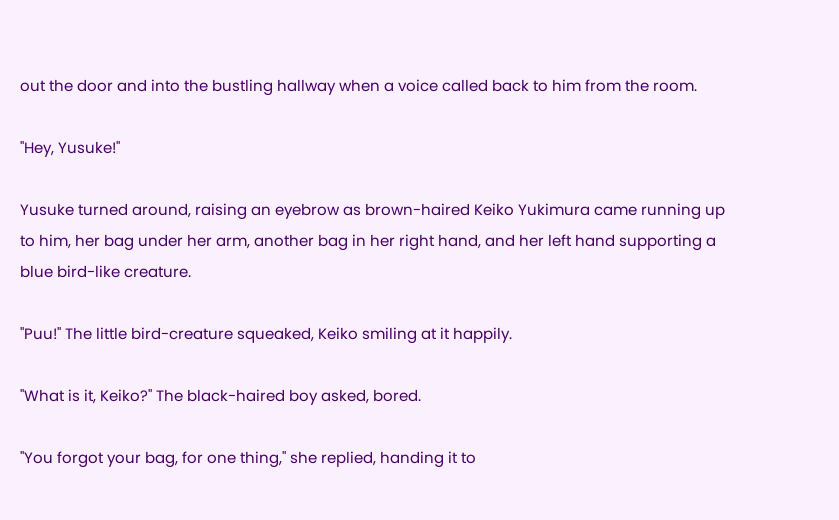out the door and into the bustling hallway when a voice called back to him from the room.

"Hey, Yusuke!"

Yusuke turned around, raising an eyebrow as brown-haired Keiko Yukimura came running up to him, her bag under her arm, another bag in her right hand, and her left hand supporting a blue bird-like creature.

"Puu!" The little bird-creature squeaked, Keiko smiling at it happily.

"What is it, Keiko?" The black-haired boy asked, bored.

"You forgot your bag, for one thing," she replied, handing it to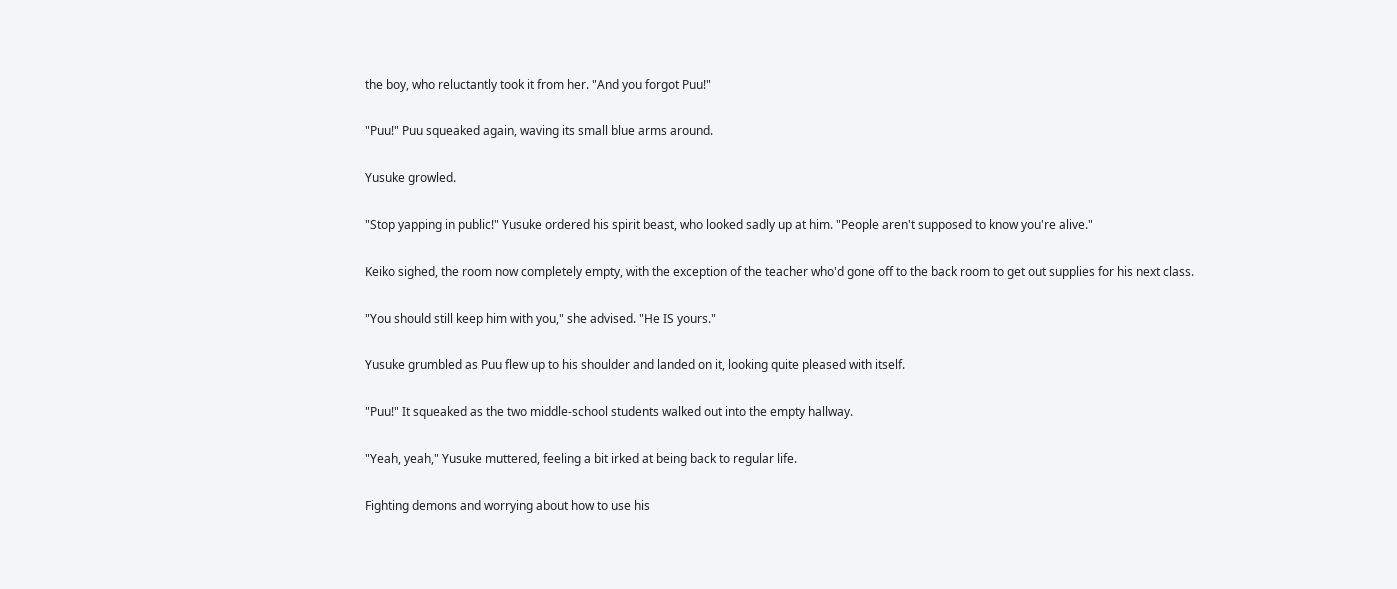the boy, who reluctantly took it from her. "And you forgot Puu!"

"Puu!" Puu squeaked again, waving its small blue arms around.

Yusuke growled.

"Stop yapping in public!" Yusuke ordered his spirit beast, who looked sadly up at him. "People aren't supposed to know you're alive."

Keiko sighed, the room now completely empty, with the exception of the teacher who'd gone off to the back room to get out supplies for his next class.

"You should still keep him with you," she advised. "He IS yours."

Yusuke grumbled as Puu flew up to his shoulder and landed on it, looking quite pleased with itself.

"Puu!" It squeaked as the two middle-school students walked out into the empty hallway.

"Yeah, yeah," Yusuke muttered, feeling a bit irked at being back to regular life.

Fighting demons and worrying about how to use his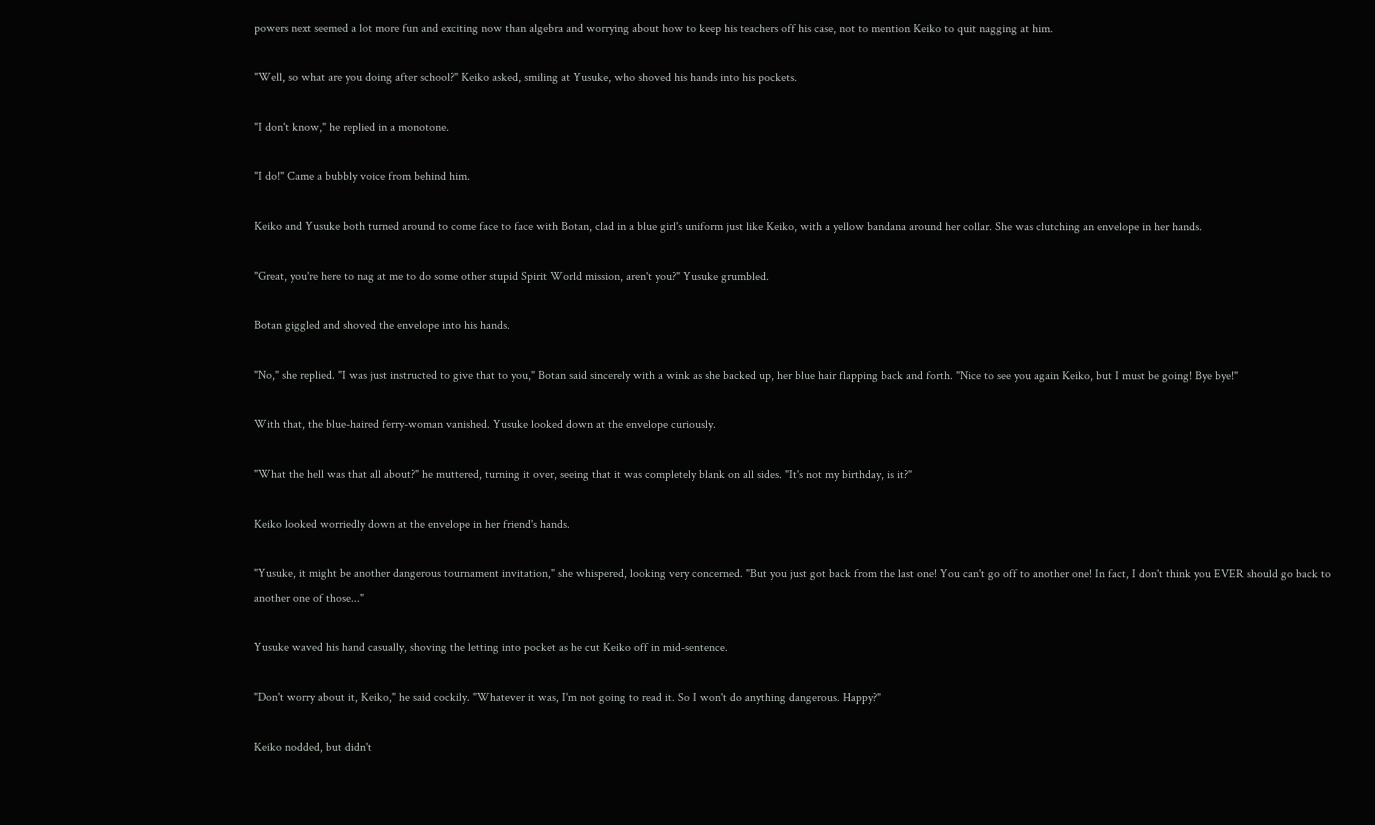powers next seemed a lot more fun and exciting now than algebra and worrying about how to keep his teachers off his case, not to mention Keiko to quit nagging at him.

"Well, so what are you doing after school?" Keiko asked, smiling at Yusuke, who shoved his hands into his pockets.

"I don't know," he replied in a monotone.

"I do!" Came a bubbly voice from behind him.

Keiko and Yusuke both turned around to come face to face with Botan, clad in a blue girl's uniform just like Keiko, with a yellow bandana around her collar. She was clutching an envelope in her hands.

"Great, you're here to nag at me to do some other stupid Spirit World mission, aren't you?" Yusuke grumbled.

Botan giggled and shoved the envelope into his hands.

"No," she replied. "I was just instructed to give that to you," Botan said sincerely with a wink as she backed up, her blue hair flapping back and forth. "Nice to see you again Keiko, but I must be going! Bye bye!"

With that, the blue-haired ferry-woman vanished. Yusuke looked down at the envelope curiously.

"What the hell was that all about?" he muttered, turning it over, seeing that it was completely blank on all sides. "It's not my birthday, is it?"

Keiko looked worriedly down at the envelope in her friend's hands.

"Yusuke, it might be another dangerous tournament invitation," she whispered, looking very concerned. "But you just got back from the last one! You can't go off to another one! In fact, I don't think you EVER should go back to another one of those..."

Yusuke waved his hand casually, shoving the letting into pocket as he cut Keiko off in mid-sentence.

"Don't worry about it, Keiko," he said cockily. "Whatever it was, I'm not going to read it. So I won't do anything dangerous. Happy?"

Keiko nodded, but didn't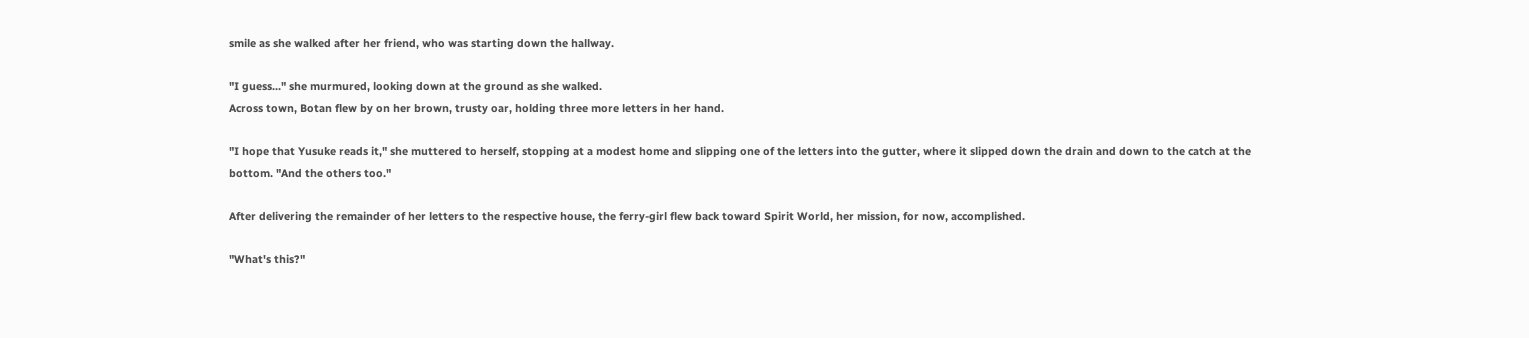smile as she walked after her friend, who was starting down the hallway.

"I guess..." she murmured, looking down at the ground as she walked.
Across town, Botan flew by on her brown, trusty oar, holding three more letters in her hand.

"I hope that Yusuke reads it," she muttered to herself, stopping at a modest home and slipping one of the letters into the gutter, where it slipped down the drain and down to the catch at the bottom. "And the others too."

After delivering the remainder of her letters to the respective house, the ferry-girl flew back toward Spirit World, her mission, for now, accomplished.

"What's this?"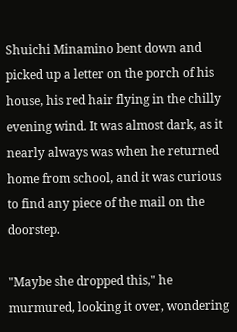Shuichi Minamino bent down and picked up a letter on the porch of his house, his red hair flying in the chilly evening wind. It was almost dark, as it nearly always was when he returned home from school, and it was curious to find any piece of the mail on the doorstep.

"Maybe she dropped this," he murmured, looking it over, wondering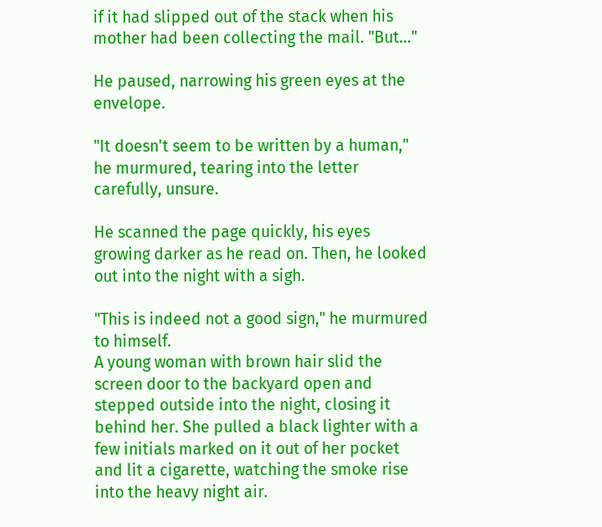if it had slipped out of the stack when his mother had been collecting the mail. "But..."

He paused, narrowing his green eyes at the envelope.

"It doesn't seem to be written by a human," he murmured, tearing into the letter carefully, unsure.

He scanned the page quickly, his eyes growing darker as he read on. Then, he looked out into the night with a sigh.

"This is indeed not a good sign," he murmured to himself.
A young woman with brown hair slid the screen door to the backyard open and stepped outside into the night, closing it behind her. She pulled a black lighter with a few initials marked on it out of her pocket and lit a cigarette, watching the smoke rise into the heavy night air.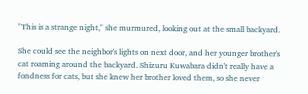"This is a strange night," she murmured, looking out at the small backyard.

She could see the neighbor's lights on next door, and her younger brother's cat roaming around the backyard. Shizuru Kuwabara didn't really have a fondness for cats, but she knew her brother loved them, so she never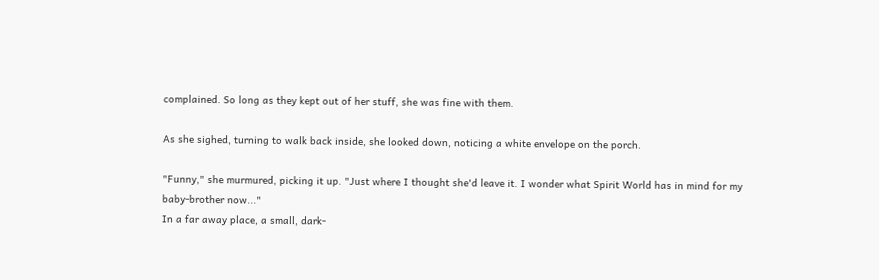complained. So long as they kept out of her stuff, she was fine with them.

As she sighed, turning to walk back inside, she looked down, noticing a white envelope on the porch.

"Funny," she murmured, picking it up. "Just where I thought she'd leave it. I wonder what Spirit World has in mind for my baby-brother now..."
In a far away place, a small, dark-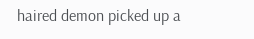haired demon picked up a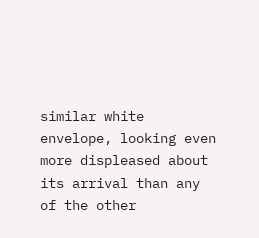similar white envelope, looking even more displeased about its arrival than any of the other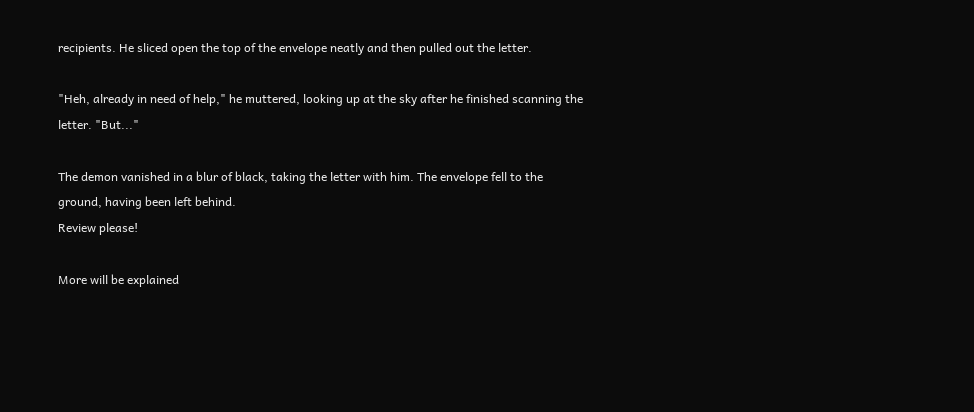recipients. He sliced open the top of the envelope neatly and then pulled out the letter.

"Heh, already in need of help," he muttered, looking up at the sky after he finished scanning the letter. "But..."

The demon vanished in a blur of black, taking the letter with him. The envelope fell to the ground, having been left behind.
Review please!

More will be explained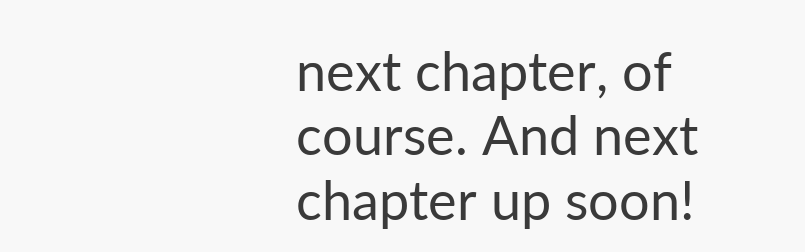next chapter, of course. And next chapter up soon!